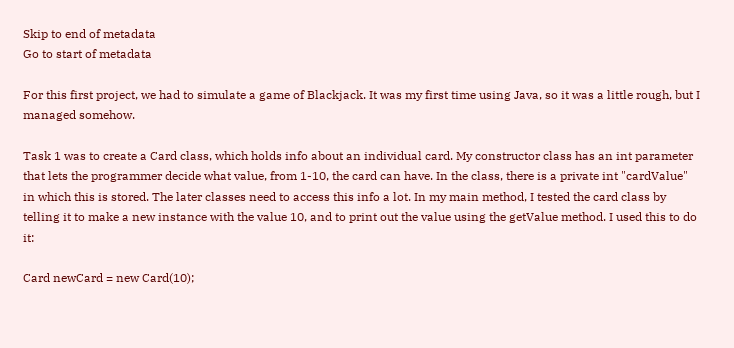Skip to end of metadata
Go to start of metadata

For this first project, we had to simulate a game of Blackjack. It was my first time using Java, so it was a little rough, but I managed somehow.

Task 1 was to create a Card class, which holds info about an individual card. My constructor class has an int parameter that lets the programmer decide what value, from 1-10, the card can have. In the class, there is a private int "cardValue" in which this is stored. The later classes need to access this info a lot. In my main method, I tested the card class by telling it to make a new instance with the value 10, and to print out the value using the getValue method. I used this to do it:

Card newCard = new Card(10);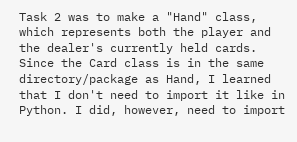Task 2 was to make a "Hand" class, which represents both the player and the dealer's currently held cards. Since the Card class is in the same directory/package as Hand, I learned that I don't need to import it like in Python. I did, however, need to import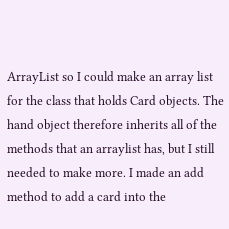ArrayList so I could make an array list for the class that holds Card objects. The hand object therefore inherits all of the methods that an arraylist has, but I still needed to make more. I made an add method to add a card into the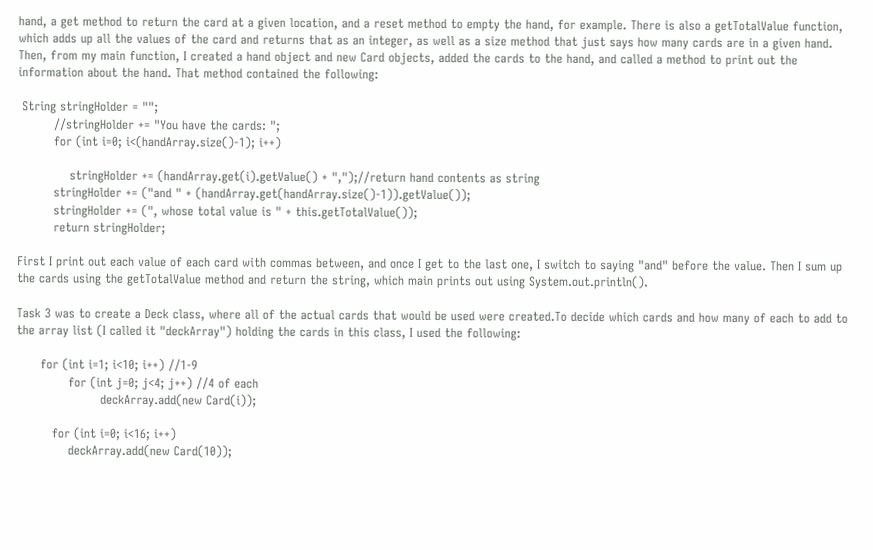hand, a get method to return the card at a given location, and a reset method to empty the hand, for example. There is also a getTotalValue function, which adds up all the values of the card and returns that as an integer, as well as a size method that just says how many cards are in a given hand. Then, from my main function, I created a hand object and new Card objects, added the cards to the hand, and called a method to print out the information about the hand. That method contained the following:

 String stringHolder = "";
         //stringHolder += "You have the cards: ";
         for (int i=0; i<(handArray.size()-1); i++)

             stringHolder += (handArray.get(i).getValue() + ",");//return hand contents as string
         stringHolder += ("and " + (handArray.get(handArray.size()-1)).getValue());
         stringHolder += (", whose total value is " + this.getTotalValue());
         return stringHolder;

First I print out each value of each card with commas between, and once I get to the last one, I switch to saying "and" before the value. Then I sum up the cards using the getTotalValue method and return the string, which main prints out using System.out.println().

Task 3 was to create a Deck class, where all of the actual cards that would be used were created.To decide which cards and how many of each to add to the array list (I called it "deckArray") holding the cards in this class, I used the following:

      for (int i=1; i<10; i++) //1-9
             for (int j=0; j<4; j++) //4 of each
                     deckArray.add(new Card(i));

         for (int i=0; i<16; i++)
             deckArray.add(new Card(10));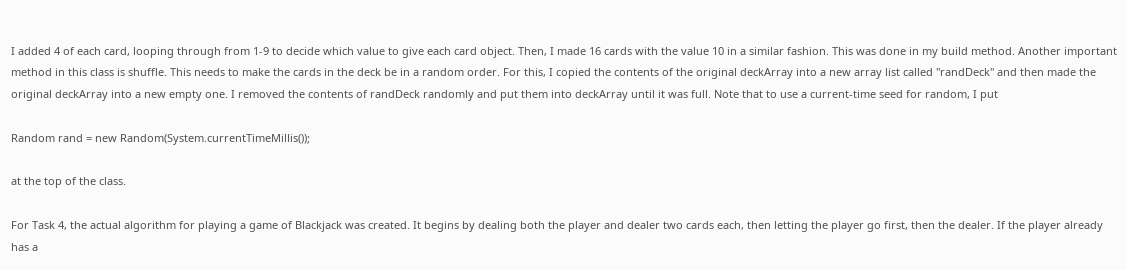I added 4 of each card, looping through from 1-9 to decide which value to give each card object. Then, I made 16 cards with the value 10 in a similar fashion. This was done in my build method. Another important method in this class is shuffle. This needs to make the cards in the deck be in a random order. For this, I copied the contents of the original deckArray into a new array list called "randDeck" and then made the original deckArray into a new empty one. I removed the contents of randDeck randomly and put them into deckArray until it was full. Note that to use a current-time seed for random, I put

Random rand = new Random(System.currentTimeMillis());

at the top of the class.

For Task 4, the actual algorithm for playing a game of Blackjack was created. It begins by dealing both the player and dealer two cards each, then letting the player go first, then the dealer. If the player already has a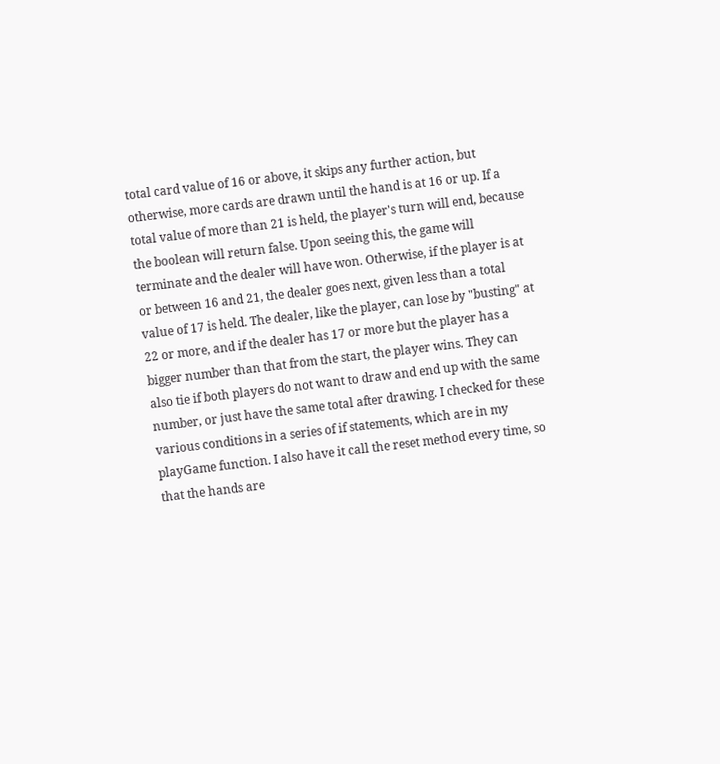total card value of 16 or above, it skips any further action, but otherwise, more cards are drawn until the hand is at 16 or up. If a total value of more than 21 is held, the player's turn will end, because the boolean will return false. Upon seeing this, the game will terminate and the dealer will have won. Otherwise, if the player is at or between 16 and 21, the dealer goes next, given less than a total value of 17 is held. The dealer, like the player, can lose by "busting" at 22 or more, and if the dealer has 17 or more but the player has a bigger number than that from the start, the player wins. They can also tie if both players do not want to draw and end up with the same number, or just have the same total after drawing. I checked for these various conditions in a series of if statements, which are in my playGame function. I also have it call the reset method every time, so that the hands are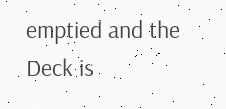emptied and the Deck is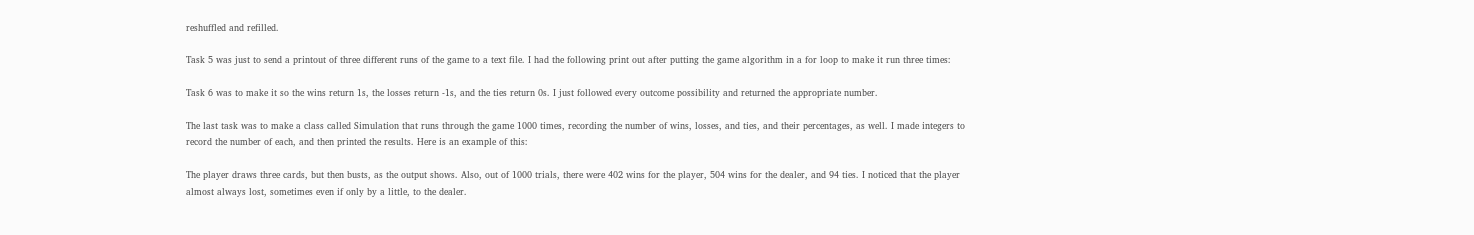reshuffled and refilled.

Task 5 was just to send a printout of three different runs of the game to a text file. I had the following print out after putting the game algorithm in a for loop to make it run three times:

Task 6 was to make it so the wins return 1s, the losses return -1s, and the ties return 0s. I just followed every outcome possibility and returned the appropriate number.

The last task was to make a class called Simulation that runs through the game 1000 times, recording the number of wins, losses, and ties, and their percentages, as well. I made integers to record the number of each, and then printed the results. Here is an example of this:

The player draws three cards, but then busts, as the output shows. Also, out of 1000 trials, there were 402 wins for the player, 504 wins for the dealer, and 94 ties. I noticed that the player almost always lost, sometimes even if only by a little, to the dealer.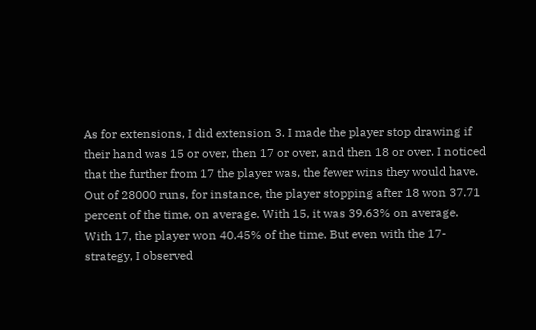As for extensions, I did extension 3. I made the player stop drawing if their hand was 15 or over, then 17 or over, and then 18 or over. I noticed that the further from 17 the player was, the fewer wins they would have. Out of 28000 runs, for instance, the player stopping after 18 won 37.71 percent of the time, on average. With 15, it was 39.63% on average. With 17, the player won 40.45% of the time. But even with the 17-strategy, I observed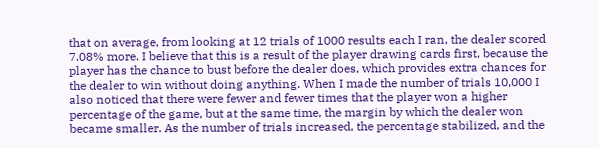that on average, from looking at 12 trials of 1000 results each I ran, the dealer scored 7.08% more. I believe that this is a result of the player drawing cards first, because the player has the chance to bust before the dealer does, which provides extra chances for the dealer to win without doing anything. When I made the number of trials 10,000 I also noticed that there were fewer and fewer times that the player won a higher percentage of the game, but at the same time, the margin by which the dealer won became smaller. As the number of trials increased, the percentage stabilized, and the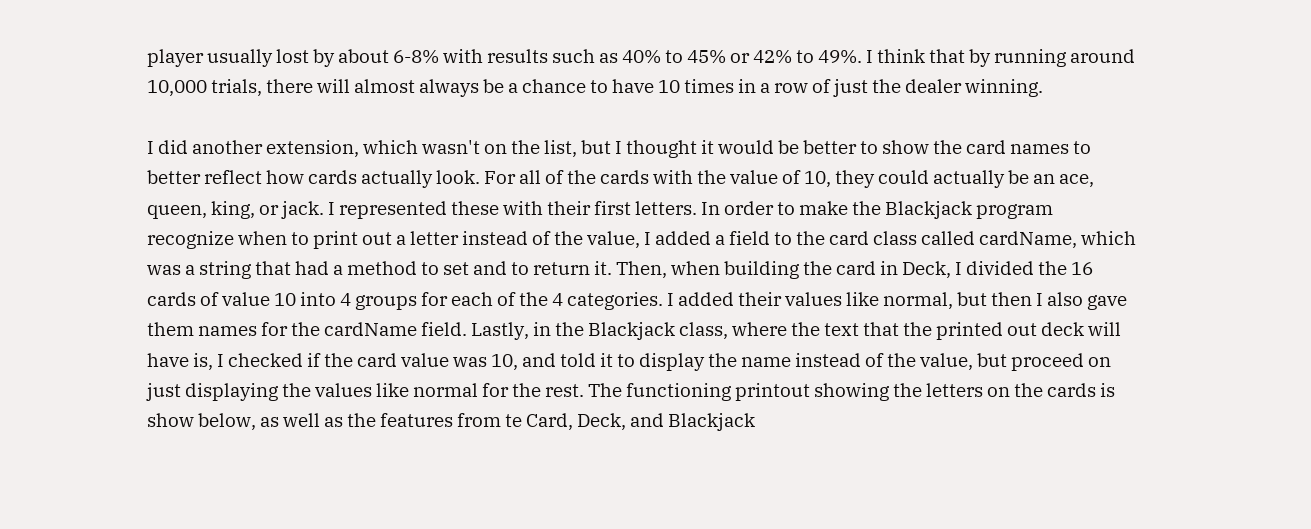player usually lost by about 6-8% with results such as 40% to 45% or 42% to 49%. I think that by running around 10,000 trials, there will almost always be a chance to have 10 times in a row of just the dealer winning.

I did another extension, which wasn't on the list, but I thought it would be better to show the card names to better reflect how cards actually look. For all of the cards with the value of 10, they could actually be an ace, queen, king, or jack. I represented these with their first letters. In order to make the Blackjack program recognize when to print out a letter instead of the value, I added a field to the card class called cardName, which was a string that had a method to set and to return it. Then, when building the card in Deck, I divided the 16 cards of value 10 into 4 groups for each of the 4 categories. I added their values like normal, but then I also gave them names for the cardName field. Lastly, in the Blackjack class, where the text that the printed out deck will have is, I checked if the card value was 10, and told it to display the name instead of the value, but proceed on just displaying the values like normal for the rest. The functioning printout showing the letters on the cards is show below, as well as the features from te Card, Deck, and Blackjack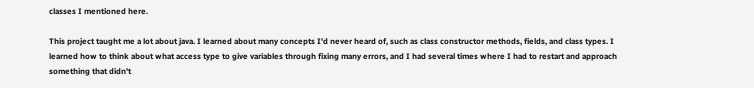classes I mentioned here.

This project taught me a lot about java. I learned about many concepts I'd never heard of, such as class constructor methods, fields, and class types. I learned how to think about what access type to give variables through fixing many errors, and I had several times where I had to restart and approach something that didn't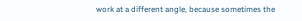work at a different angle, because sometimes the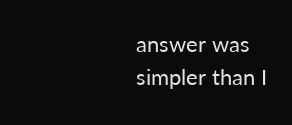answer was simpler than I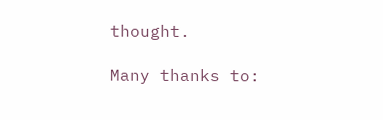thought.

Many thanks to: